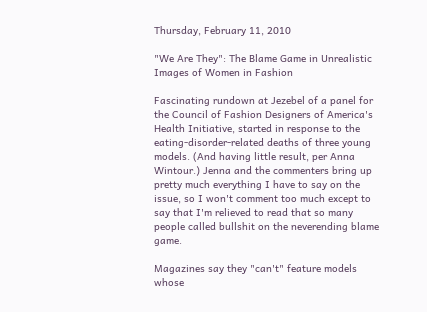Thursday, February 11, 2010

"We Are They": The Blame Game in Unrealistic Images of Women in Fashion

Fascinating rundown at Jezebel of a panel for the Council of Fashion Designers of America's Health Initiative, started in response to the eating-disorder-related deaths of three young models. (And having little result, per Anna Wintour.) Jenna and the commenters bring up pretty much everything I have to say on the issue, so I won't comment too much except to say that I'm relieved to read that so many people called bullshit on the neverending blame game.

Magazines say they "can't" feature models whose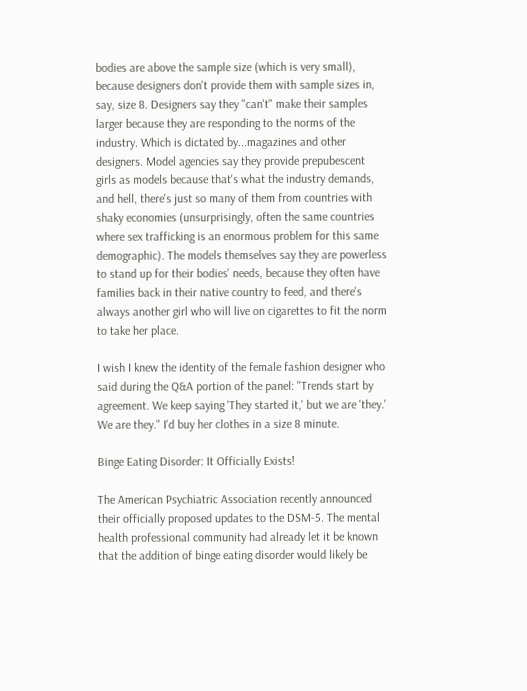bodies are above the sample size (which is very small), because designers don't provide them with sample sizes in, say, size 8. Designers say they "can't" make their samples larger because they are responding to the norms of the industry. Which is dictated by...magazines and other designers. Model agencies say they provide prepubescent girls as models because that's what the industry demands, and hell, there's just so many of them from countries with shaky economies (unsurprisingly, often the same countries where sex trafficking is an enormous problem for this same demographic). The models themselves say they are powerless to stand up for their bodies' needs, because they often have families back in their native country to feed, and there's always another girl who will live on cigarettes to fit the norm to take her place.

I wish I knew the identity of the female fashion designer who said during the Q&A portion of the panel: "Trends start by agreement. We keep saying 'They started it,' but we are 'they.' We are they." I'd buy her clothes in a size 8 minute.

Binge Eating Disorder: It Officially Exists!

The American Psychiatric Association recently announced their officially proposed updates to the DSM-5. The mental health professional community had already let it be known that the addition of binge eating disorder would likely be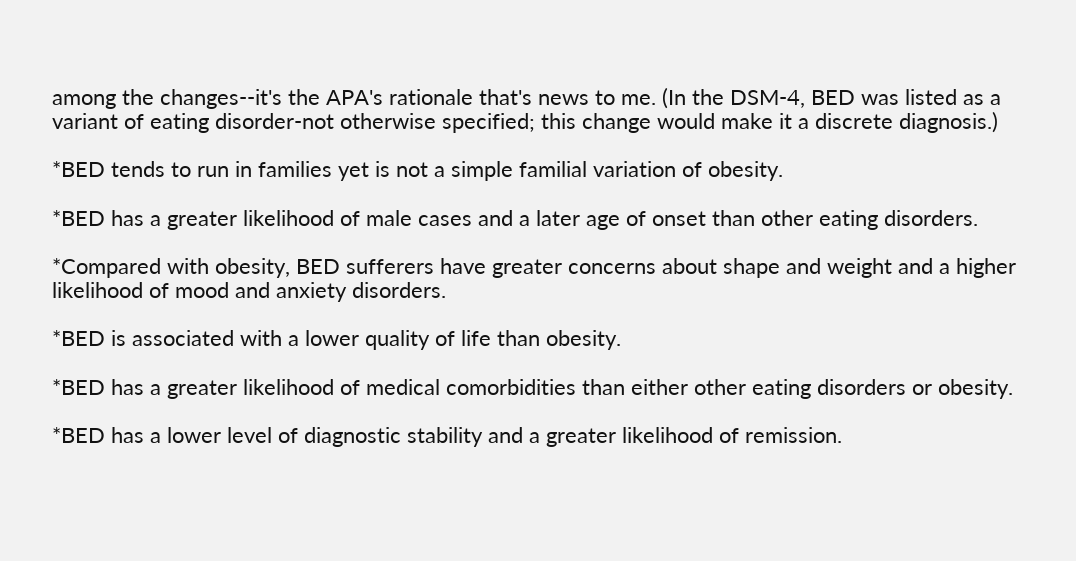among the changes--it's the APA's rationale that's news to me. (In the DSM-4, BED was listed as a variant of eating disorder-not otherwise specified; this change would make it a discrete diagnosis.)

*BED tends to run in families yet is not a simple familial variation of obesity.

*BED has a greater likelihood of male cases and a later age of onset than other eating disorders.

*Compared with obesity, BED sufferers have greater concerns about shape and weight and a higher likelihood of mood and anxiety disorders.

*BED is associated with a lower quality of life than obesity.

*BED has a greater likelihood of medical comorbidities than either other eating disorders or obesity.

*BED has a lower level of diagnostic stability and a greater likelihood of remission.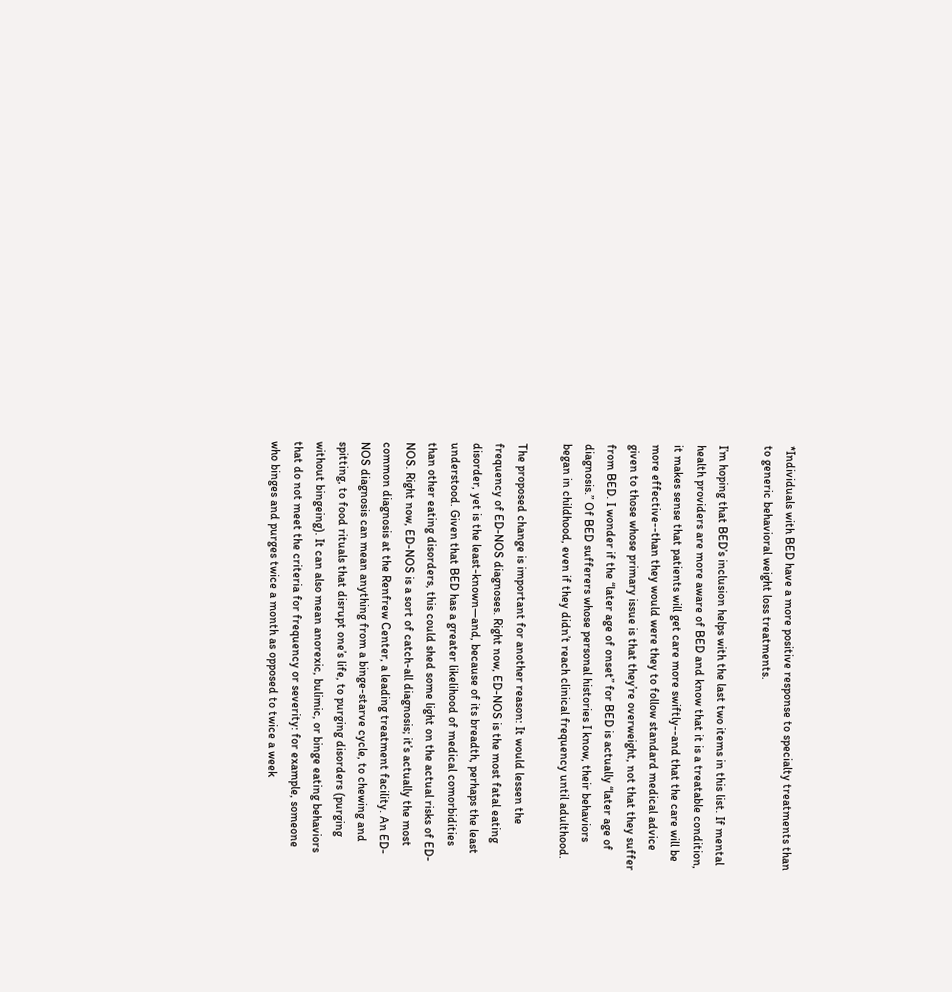*Individuals with BED have a more positive response to specialty treatments than to generic behavioral weight loss treatments.

I’m hoping that BED’s inclusion helps with the last two items in this list. If mental health providers are more aware of BED and know that it is a treatable condition, it makes sense that patients will get care more swiftly--and that the care will be more effective--than they would were they to follow standard medical advice given to those whose primary issue is that they’re overweight, not that they suffer from BED. I wonder if the “later age of onset” for BED is actually “later age of diagnosis.” Of BED sufferers whose personal histories I know, their behaviors began in childhood, even if they didn’t reach clinical frequency until adulthood.

The proposed change is important for another reason: It would lessen the frequency of ED-NOS diagnoses. Right now, ED-NOS is the most fatal eating disorder, yet is the least-known—and, because of its breadth, perhaps the least understood. Given that BED has a greater likelihood of medical comorbidities than other eating disorders, this could shed some light on the actual risks of ED-NOS. Right now, ED-NOS is a sort of catch-all diagnosis; it’s actually the most common diagnosis at the Renfrew Center, a leading treatment facility. An ED-NOS diagnosis can mean anything from a binge-starve cycle, to chewing and spitting, to food rituals that disrupt one’s life, to purging disorders (purging without bingeing). It can also mean anorexic, bulimic, or binge eating behaviors that do not meet the criteria for frequency or severity: for example, someone who binges and purges twice a month as opposed to twice a week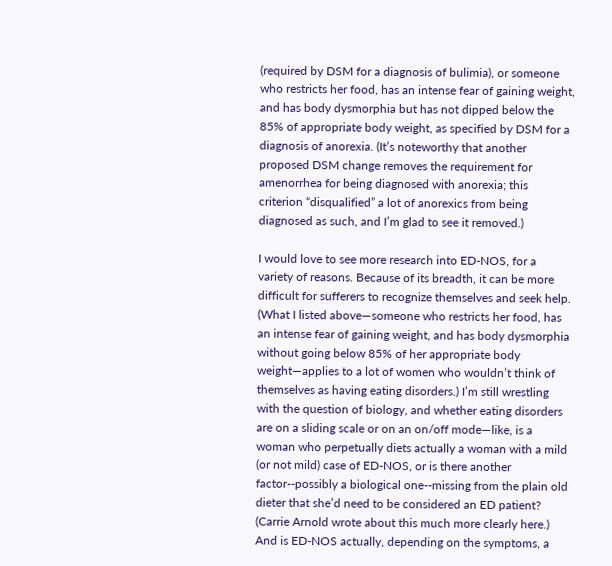(required by DSM for a diagnosis of bulimia), or someone who restricts her food, has an intense fear of gaining weight, and has body dysmorphia but has not dipped below the 85% of appropriate body weight, as specified by DSM for a diagnosis of anorexia. (It’s noteworthy that another proposed DSM change removes the requirement for amenorrhea for being diagnosed with anorexia; this criterion “disqualified” a lot of anorexics from being diagnosed as such, and I’m glad to see it removed.)

I would love to see more research into ED-NOS, for a variety of reasons. Because of its breadth, it can be more difficult for sufferers to recognize themselves and seek help. (What I listed above—someone who restricts her food, has an intense fear of gaining weight, and has body dysmorphia without going below 85% of her appropriate body weight—applies to a lot of women who wouldn’t think of themselves as having eating disorders.) I’m still wrestling with the question of biology, and whether eating disorders are on a sliding scale or on an on/off mode—like, is a woman who perpetually diets actually a woman with a mild (or not mild) case of ED-NOS, or is there another factor--possibly a biological one--missing from the plain old dieter that she’d need to be considered an ED patient? (Carrie Arnold wrote about this much more clearly here.) And is ED-NOS actually, depending on the symptoms, a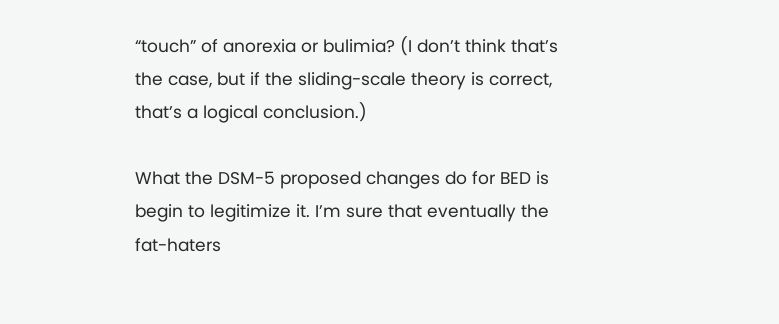“touch” of anorexia or bulimia? (I don’t think that’s the case, but if the sliding-scale theory is correct, that’s a logical conclusion.)

What the DSM-5 proposed changes do for BED is begin to legitimize it. I’m sure that eventually the fat-haters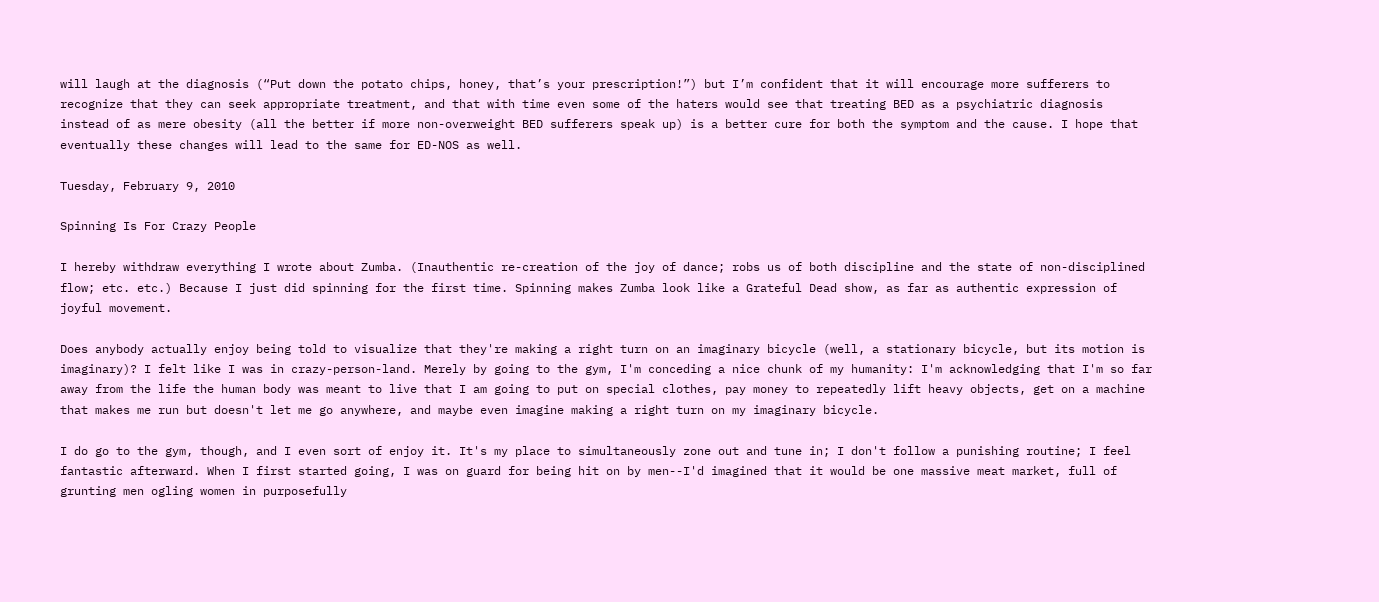will laugh at the diagnosis (“Put down the potato chips, honey, that’s your prescription!”) but I’m confident that it will encourage more sufferers to recognize that they can seek appropriate treatment, and that with time even some of the haters would see that treating BED as a psychiatric diagnosis instead of as mere obesity (all the better if more non-overweight BED sufferers speak up) is a better cure for both the symptom and the cause. I hope that eventually these changes will lead to the same for ED-NOS as well.

Tuesday, February 9, 2010

Spinning Is For Crazy People

I hereby withdraw everything I wrote about Zumba. (Inauthentic re-creation of the joy of dance; robs us of both discipline and the state of non-disciplined flow; etc. etc.) Because I just did spinning for the first time. Spinning makes Zumba look like a Grateful Dead show, as far as authentic expression of joyful movement.

Does anybody actually enjoy being told to visualize that they're making a right turn on an imaginary bicycle (well, a stationary bicycle, but its motion is imaginary)? I felt like I was in crazy-person-land. Merely by going to the gym, I'm conceding a nice chunk of my humanity: I'm acknowledging that I'm so far away from the life the human body was meant to live that I am going to put on special clothes, pay money to repeatedly lift heavy objects, get on a machine that makes me run but doesn't let me go anywhere, and maybe even imagine making a right turn on my imaginary bicycle.

I do go to the gym, though, and I even sort of enjoy it. It's my place to simultaneously zone out and tune in; I don't follow a punishing routine; I feel fantastic afterward. When I first started going, I was on guard for being hit on by men--I'd imagined that it would be one massive meat market, full of grunting men ogling women in purposefully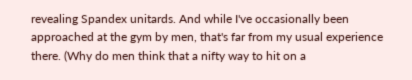revealing Spandex unitards. And while I've occasionally been approached at the gym by men, that's far from my usual experience there. (Why do men think that a nifty way to hit on a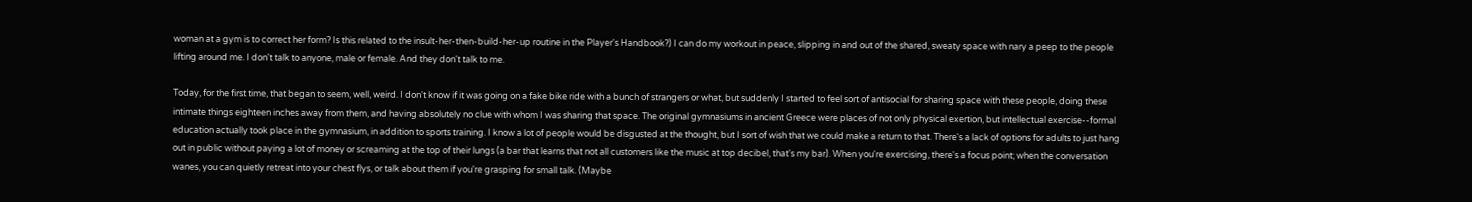woman at a gym is to correct her form? Is this related to the insult-her-then-build-her-up routine in the Player's Handbook?) I can do my workout in peace, slipping in and out of the shared, sweaty space with nary a peep to the people lifting around me. I don't talk to anyone, male or female. And they don't talk to me.

Today, for the first time, that began to seem, well, weird. I don't know if it was going on a fake bike ride with a bunch of strangers or what, but suddenly I started to feel sort of antisocial for sharing space with these people, doing these intimate things eighteen inches away from them, and having absolutely no clue with whom I was sharing that space. The original gymnasiums in ancient Greece were places of not only physical exertion, but intellectual exercise--formal education actually took place in the gymnasium, in addition to sports training. I know a lot of people would be disgusted at the thought, but I sort of wish that we could make a return to that. There's a lack of options for adults to just hang out in public without paying a lot of money or screaming at the top of their lungs (a bar that learns that not all customers like the music at top decibel, that's my bar). When you're exercising, there's a focus point; when the conversation wanes, you can quietly retreat into your chest flys, or talk about them if you're grasping for small talk. (Maybe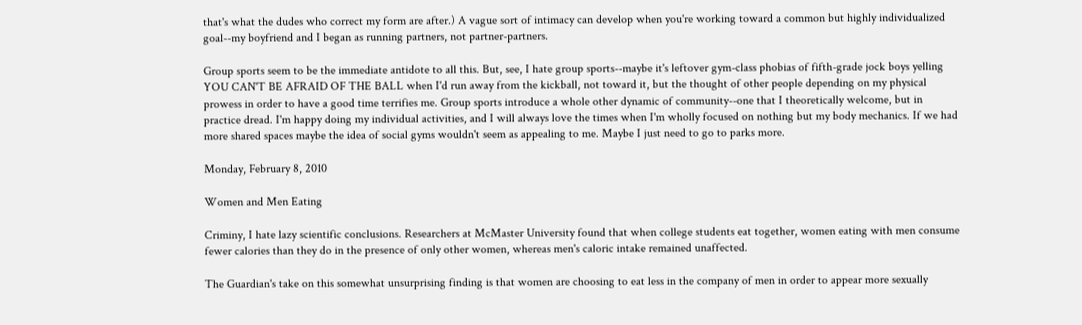that's what the dudes who correct my form are after.) A vague sort of intimacy can develop when you're working toward a common but highly individualized goal--my boyfriend and I began as running partners, not partner-partners.

Group sports seem to be the immediate antidote to all this. But, see, I hate group sports--maybe it's leftover gym-class phobias of fifth-grade jock boys yelling YOU CAN'T BE AFRAID OF THE BALL when I'd run away from the kickball, not toward it, but the thought of other people depending on my physical prowess in order to have a good time terrifies me. Group sports introduce a whole other dynamic of community--one that I theoretically welcome, but in practice dread. I'm happy doing my individual activities, and I will always love the times when I'm wholly focused on nothing but my body mechanics. If we had more shared spaces maybe the idea of social gyms wouldn't seem as appealing to me. Maybe I just need to go to parks more.

Monday, February 8, 2010

Women and Men Eating

Criminy, I hate lazy scientific conclusions. Researchers at McMaster University found that when college students eat together, women eating with men consume fewer calories than they do in the presence of only other women, whereas men's caloric intake remained unaffected.

The Guardian's take on this somewhat unsurprising finding is that women are choosing to eat less in the company of men in order to appear more sexually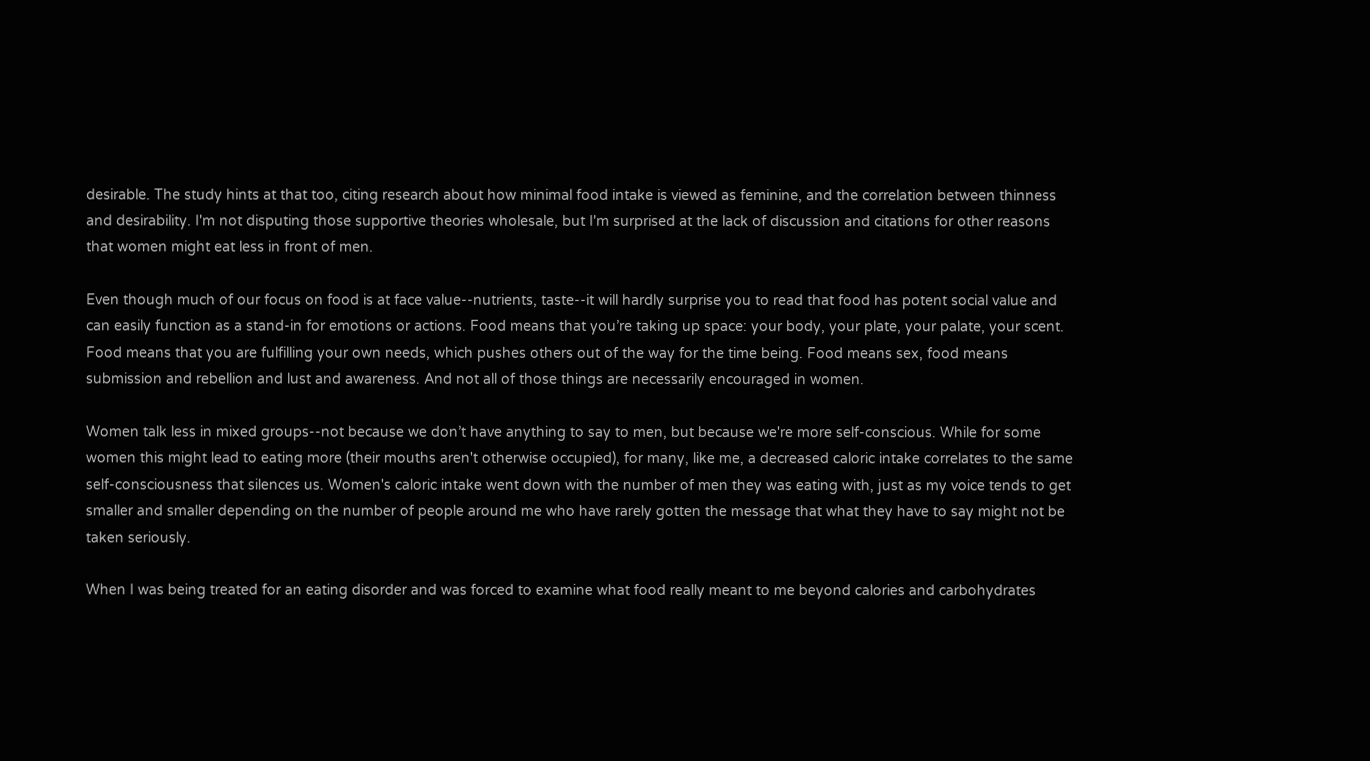desirable. The study hints at that too, citing research about how minimal food intake is viewed as feminine, and the correlation between thinness and desirability. I'm not disputing those supportive theories wholesale, but I'm surprised at the lack of discussion and citations for other reasons that women might eat less in front of men.

Even though much of our focus on food is at face value--nutrients, taste--it will hardly surprise you to read that food has potent social value and can easily function as a stand-in for emotions or actions. Food means that you’re taking up space: your body, your plate, your palate, your scent. Food means that you are fulfilling your own needs, which pushes others out of the way for the time being. Food means sex, food means submission and rebellion and lust and awareness. And not all of those things are necessarily encouraged in women.

Women talk less in mixed groups--not because we don’t have anything to say to men, but because we're more self-conscious. While for some women this might lead to eating more (their mouths aren't otherwise occupied), for many, like me, a decreased caloric intake correlates to the same self-consciousness that silences us. Women's caloric intake went down with the number of men they was eating with, just as my voice tends to get smaller and smaller depending on the number of people around me who have rarely gotten the message that what they have to say might not be taken seriously.

When I was being treated for an eating disorder and was forced to examine what food really meant to me beyond calories and carbohydrates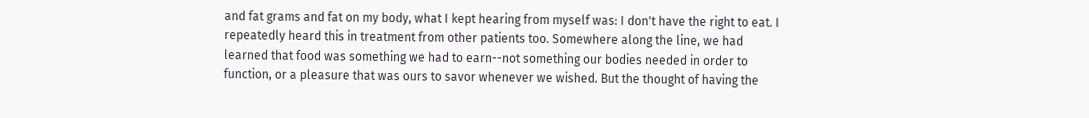and fat grams and fat on my body, what I kept hearing from myself was: I don't have the right to eat. I repeatedly heard this in treatment from other patients too. Somewhere along the line, we had learned that food was something we had to earn--not something our bodies needed in order to function, or a pleasure that was ours to savor whenever we wished. But the thought of having the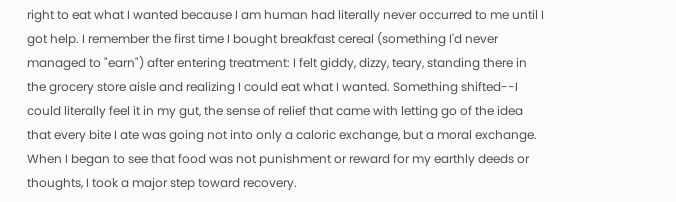right to eat what I wanted because I am human had literally never occurred to me until I got help. I remember the first time I bought breakfast cereal (something I'd never managed to "earn") after entering treatment: I felt giddy, dizzy, teary, standing there in the grocery store aisle and realizing I could eat what I wanted. Something shifted--I could literally feel it in my gut, the sense of relief that came with letting go of the idea that every bite I ate was going not into only a caloric exchange, but a moral exchange. When I began to see that food was not punishment or reward for my earthly deeds or thoughts, I took a major step toward recovery.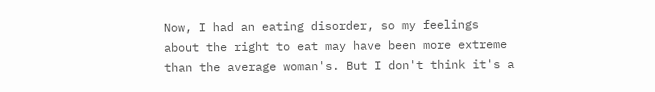Now, I had an eating disorder, so my feelings about the right to eat may have been more extreme than the average woman's. But I don't think it's a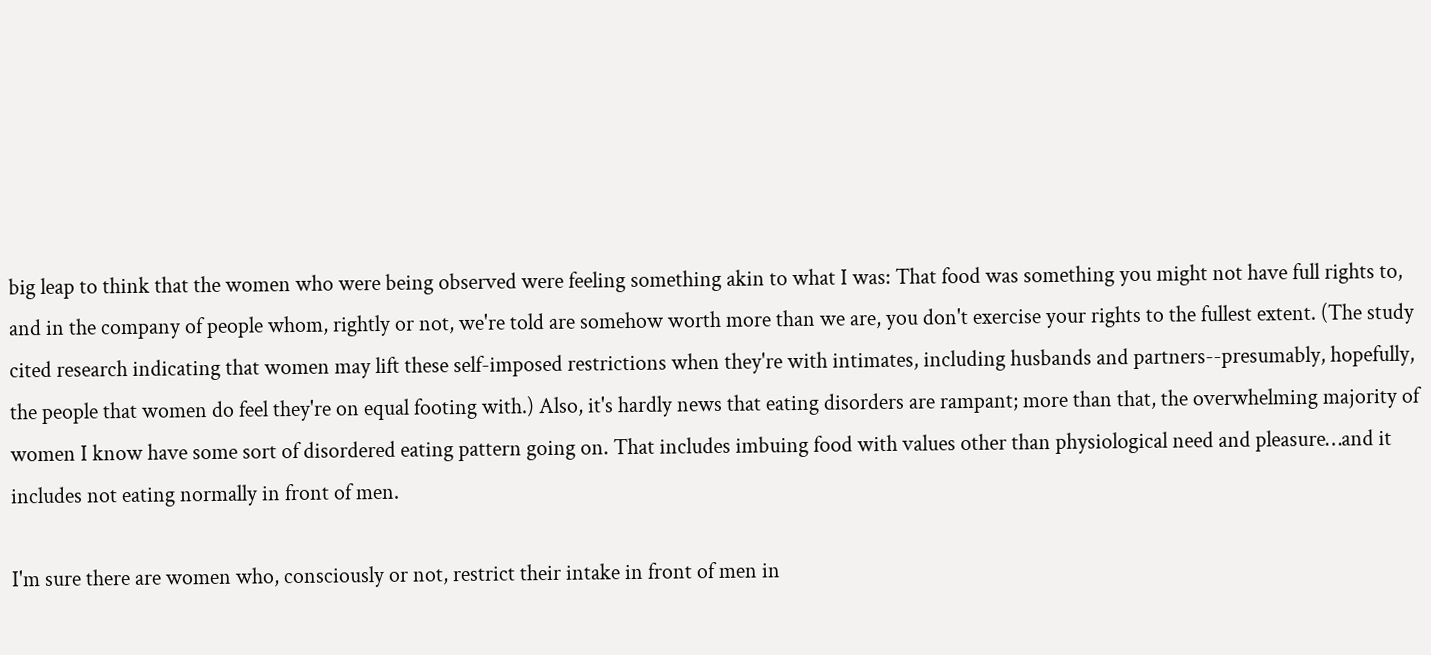big leap to think that the women who were being observed were feeling something akin to what I was: That food was something you might not have full rights to, and in the company of people whom, rightly or not, we're told are somehow worth more than we are, you don't exercise your rights to the fullest extent. (The study cited research indicating that women may lift these self-imposed restrictions when they're with intimates, including husbands and partners--presumably, hopefully, the people that women do feel they're on equal footing with.) Also, it's hardly news that eating disorders are rampant; more than that, the overwhelming majority of women I know have some sort of disordered eating pattern going on. That includes imbuing food with values other than physiological need and pleasure…and it includes not eating normally in front of men.

I'm sure there are women who, consciously or not, restrict their intake in front of men in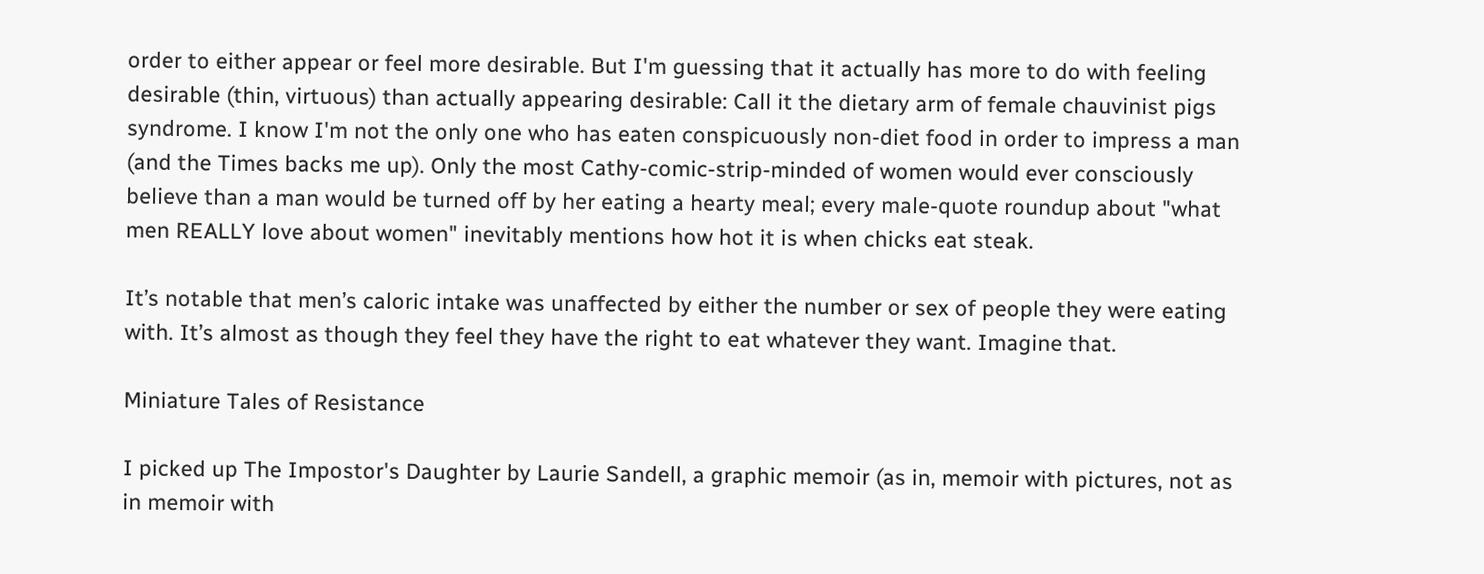order to either appear or feel more desirable. But I'm guessing that it actually has more to do with feeling desirable (thin, virtuous) than actually appearing desirable: Call it the dietary arm of female chauvinist pigs syndrome. I know I'm not the only one who has eaten conspicuously non-diet food in order to impress a man (and the Times backs me up). Only the most Cathy-comic-strip-minded of women would ever consciously believe than a man would be turned off by her eating a hearty meal; every male-quote roundup about "what men REALLY love about women" inevitably mentions how hot it is when chicks eat steak.

It’s notable that men’s caloric intake was unaffected by either the number or sex of people they were eating with. It’s almost as though they feel they have the right to eat whatever they want. Imagine that.

Miniature Tales of Resistance

I picked up The Impostor's Daughter by Laurie Sandell, a graphic memoir (as in, memoir with pictures, not as in memoir with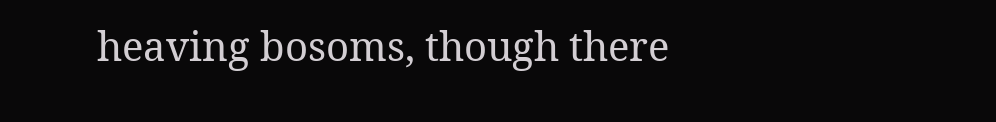heaving bosoms, though there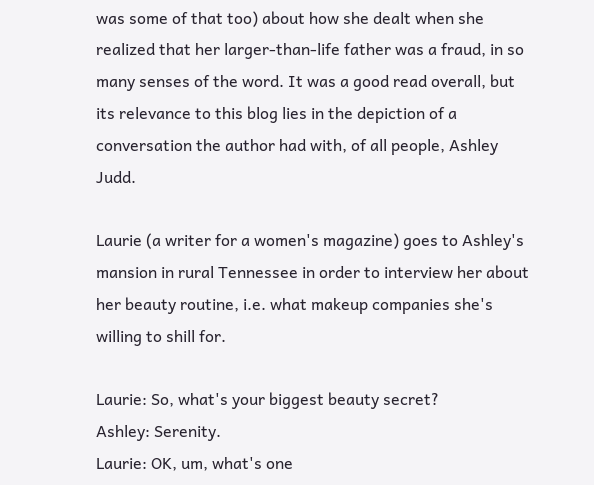was some of that too) about how she dealt when she realized that her larger-than-life father was a fraud, in so many senses of the word. It was a good read overall, but its relevance to this blog lies in the depiction of a conversation the author had with, of all people, Ashley Judd.

Laurie (a writer for a women's magazine) goes to Ashley's mansion in rural Tennessee in order to interview her about her beauty routine, i.e. what makeup companies she's willing to shill for.

Laurie: So, what's your biggest beauty secret?
Ashley: Serenity.
Laurie: OK, um, what's one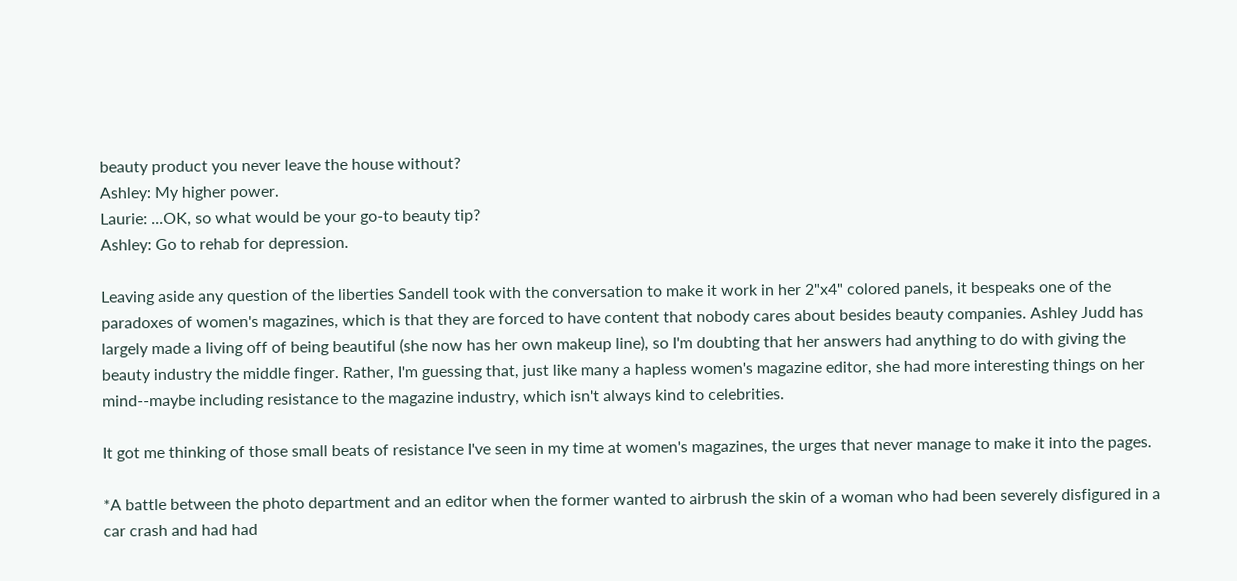beauty product you never leave the house without?
Ashley: My higher power.
Laurie: ...OK, so what would be your go-to beauty tip?
Ashley: Go to rehab for depression.

Leaving aside any question of the liberties Sandell took with the conversation to make it work in her 2"x4" colored panels, it bespeaks one of the paradoxes of women's magazines, which is that they are forced to have content that nobody cares about besides beauty companies. Ashley Judd has largely made a living off of being beautiful (she now has her own makeup line), so I'm doubting that her answers had anything to do with giving the beauty industry the middle finger. Rather, I'm guessing that, just like many a hapless women's magazine editor, she had more interesting things on her mind--maybe including resistance to the magazine industry, which isn't always kind to celebrities.

It got me thinking of those small beats of resistance I've seen in my time at women's magazines, the urges that never manage to make it into the pages.

*A battle between the photo department and an editor when the former wanted to airbrush the skin of a woman who had been severely disfigured in a car crash and had had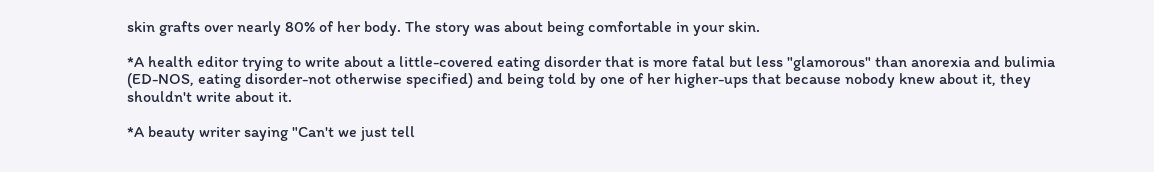skin grafts over nearly 80% of her body. The story was about being comfortable in your skin.

*A health editor trying to write about a little-covered eating disorder that is more fatal but less "glamorous" than anorexia and bulimia (ED-NOS, eating disorder-not otherwise specified) and being told by one of her higher-ups that because nobody knew about it, they shouldn't write about it.

*A beauty writer saying "Can't we just tell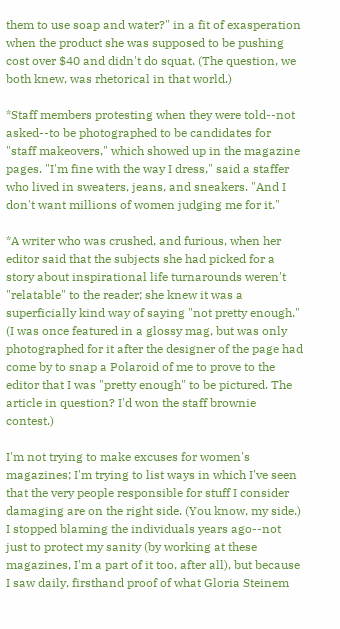them to use soap and water?" in a fit of exasperation when the product she was supposed to be pushing cost over $40 and didn't do squat. (The question, we both knew, was rhetorical in that world.)

*Staff members protesting when they were told--not asked--to be photographed to be candidates for "staff makeovers," which showed up in the magazine pages. "I'm fine with the way I dress," said a staffer who lived in sweaters, jeans, and sneakers. "And I don't want millions of women judging me for it."

*A writer who was crushed, and furious, when her editor said that the subjects she had picked for a story about inspirational life turnarounds weren't "relatable" to the reader; she knew it was a superficially kind way of saying "not pretty enough." (I was once featured in a glossy mag, but was only photographed for it after the designer of the page had come by to snap a Polaroid of me to prove to the editor that I was "pretty enough" to be pictured. The article in question? I'd won the staff brownie contest.)

I'm not trying to make excuses for women's magazines; I'm trying to list ways in which I've seen that the very people responsible for stuff I consider damaging are on the right side. (You know, my side.) I stopped blaming the individuals years ago--not just to protect my sanity (by working at these magazines, I'm a part of it too, after all), but because I saw daily, firsthand proof of what Gloria Steinem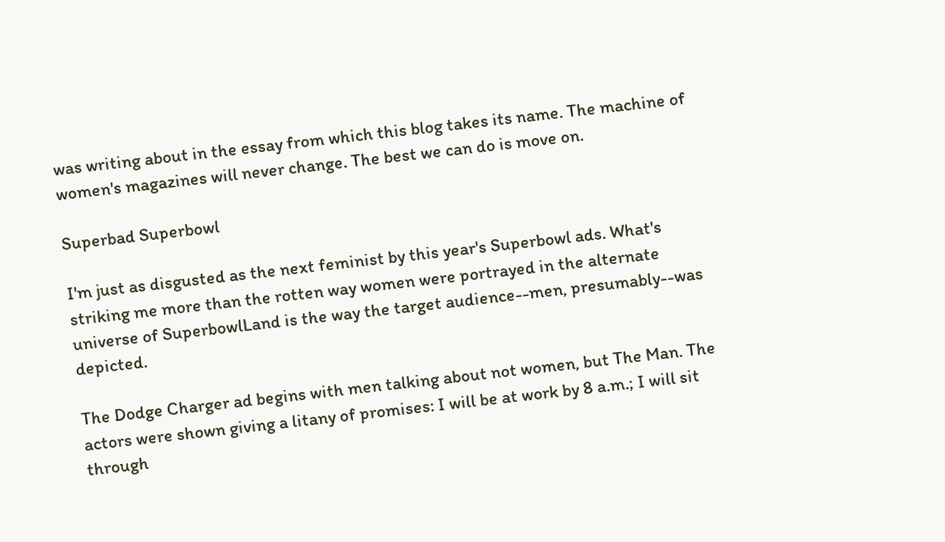was writing about in the essay from which this blog takes its name. The machine of women's magazines will never change. The best we can do is move on.

Superbad Superbowl

I'm just as disgusted as the next feminist by this year's Superbowl ads. What's striking me more than the rotten way women were portrayed in the alternate universe of SuperbowlLand is the way the target audience--men, presumably--was depicted.

The Dodge Charger ad begins with men talking about not women, but The Man. The actors were shown giving a litany of promises: I will be at work by 8 a.m.; I will sit through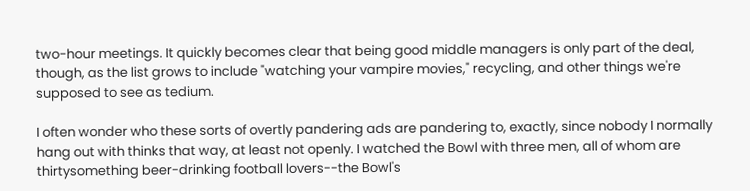two-hour meetings. It quickly becomes clear that being good middle managers is only part of the deal, though, as the list grows to include "watching your vampire movies," recycling, and other things we're supposed to see as tedium.

I often wonder who these sorts of overtly pandering ads are pandering to, exactly, since nobody I normally hang out with thinks that way, at least not openly. I watched the Bowl with three men, all of whom are thirtysomething beer-drinking football lovers--the Bowl's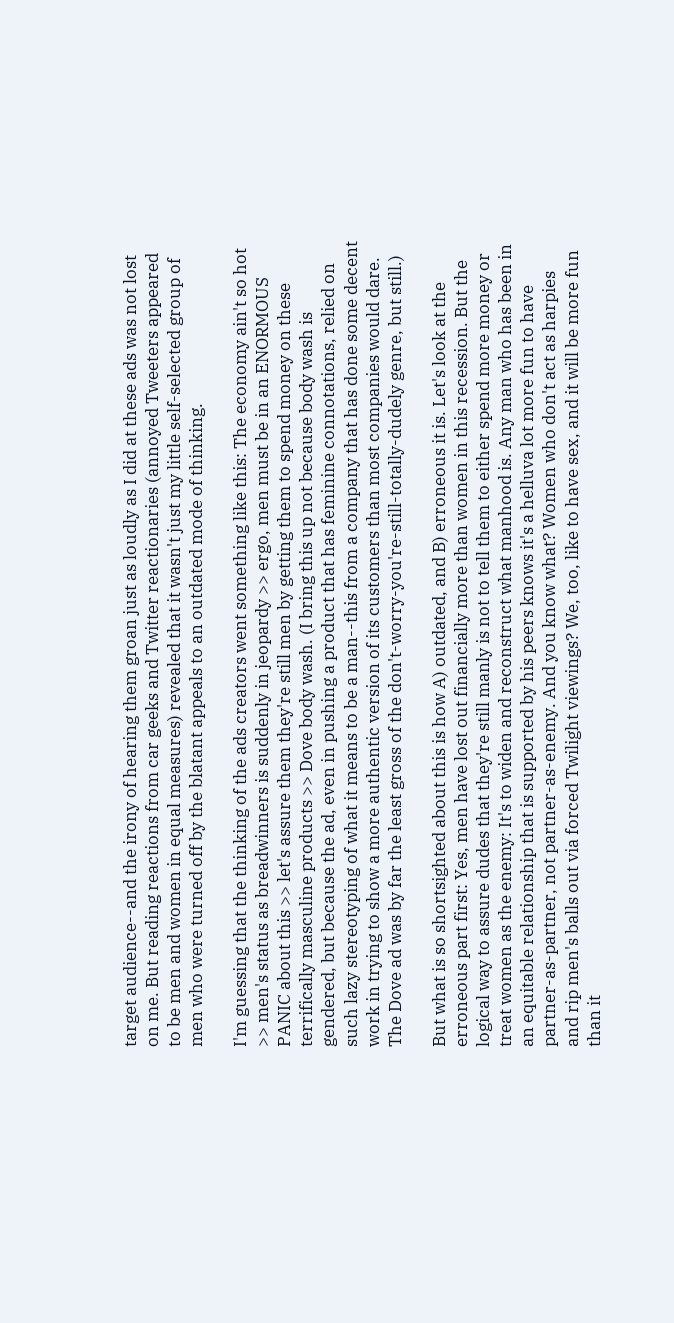target audience--and the irony of hearing them groan just as loudly as I did at these ads was not lost on me. But reading reactions from car geeks and Twitter reactionaries (annoyed Tweeters appeared to be men and women in equal measures) revealed that it wasn't just my little self-selected group of men who were turned off by the blatant appeals to an outdated mode of thinking.

I'm guessing that the thinking of the ads creators went something like this: The economy ain't so hot >> men's status as breadwinners is suddenly in jeopardy >> ergo, men must be in an ENORMOUS PANIC about this >> let's assure them they're still men by getting them to spend money on these terrifically masculine products >> Dove body wash. (I bring this up not because body wash is gendered, but because the ad, even in pushing a product that has feminine connotations, relied on such lazy stereotyping of what it means to be a man--this from a company that has done some decent work in trying to show a more authentic version of its customers than most companies would dare. The Dove ad was by far the least gross of the don't-worry-you're-still-totally-dudely genre, but still.)

But what is so shortsighted about this is how A) outdated, and B) erroneous it is. Let's look at the erroneous part first: Yes, men have lost out financially more than women in this recession. But the logical way to assure dudes that they're still manly is not to tell them to either spend more money or treat women as the enemy: It's to widen and reconstruct what manhood is. Any man who has been in an equitable relationship that is supported by his peers knows it's a helluva lot more fun to have partner-as-partner, not partner-as-enemy. And you know what? Women who don't act as harpies and rip men's balls out via forced Twilight viewings? We, too, like to have sex, and it will be more fun than it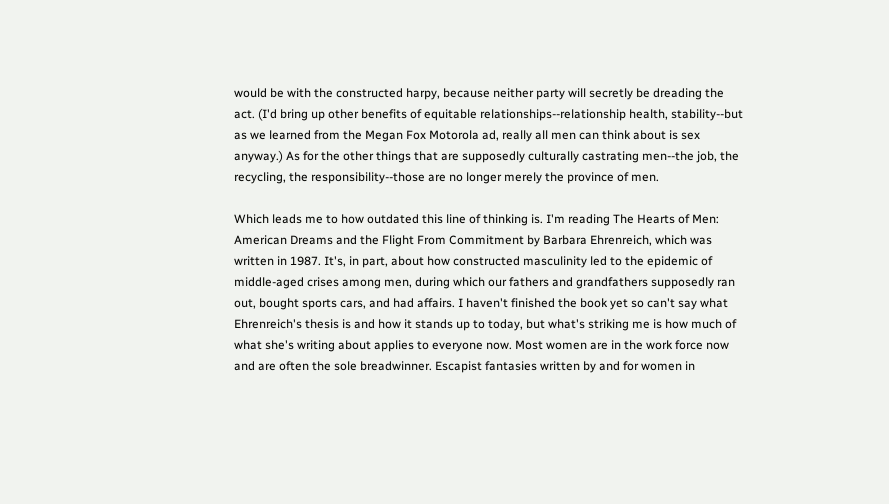would be with the constructed harpy, because neither party will secretly be dreading the act. (I'd bring up other benefits of equitable relationships--relationship health, stability--but as we learned from the Megan Fox Motorola ad, really all men can think about is sex anyway.) As for the other things that are supposedly culturally castrating men--the job, the recycling, the responsibility--those are no longer merely the province of men.

Which leads me to how outdated this line of thinking is. I'm reading The Hearts of Men: American Dreams and the Flight From Commitment by Barbara Ehrenreich, which was written in 1987. It's, in part, about how constructed masculinity led to the epidemic of middle-aged crises among men, during which our fathers and grandfathers supposedly ran out, bought sports cars, and had affairs. I haven't finished the book yet so can't say what Ehrenreich's thesis is and how it stands up to today, but what's striking me is how much of what she's writing about applies to everyone now. Most women are in the work force now and are often the sole breadwinner. Escapist fantasies written by and for women in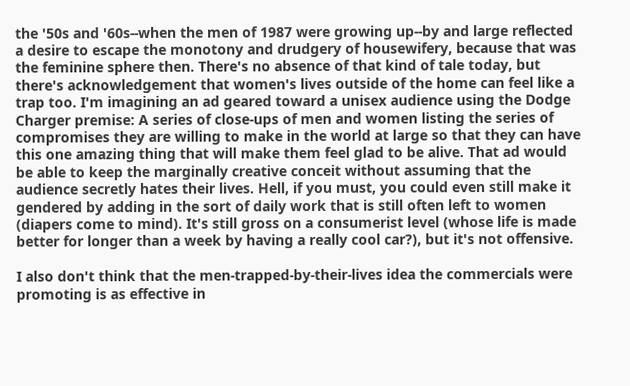the '50s and '60s--when the men of 1987 were growing up--by and large reflected a desire to escape the monotony and drudgery of housewifery, because that was the feminine sphere then. There's no absence of that kind of tale today, but there's acknowledgement that women's lives outside of the home can feel like a trap too. I'm imagining an ad geared toward a unisex audience using the Dodge Charger premise: A series of close-ups of men and women listing the series of compromises they are willing to make in the world at large so that they can have this one amazing thing that will make them feel glad to be alive. That ad would be able to keep the marginally creative conceit without assuming that the audience secretly hates their lives. Hell, if you must, you could even still make it gendered by adding in the sort of daily work that is still often left to women (diapers come to mind). It's still gross on a consumerist level (whose life is made better for longer than a week by having a really cool car?), but it's not offensive.

I also don't think that the men-trapped-by-their-lives idea the commercials were promoting is as effective in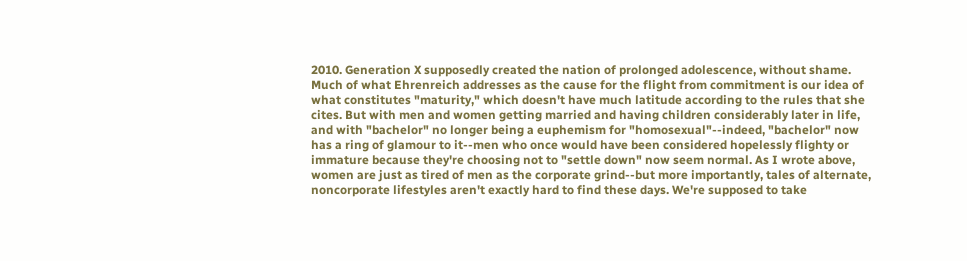2010. Generation X supposedly created the nation of prolonged adolescence, without shame. Much of what Ehrenreich addresses as the cause for the flight from commitment is our idea of what constitutes "maturity," which doesn't have much latitude according to the rules that she cites. But with men and women getting married and having children considerably later in life, and with "bachelor" no longer being a euphemism for "homosexual"--indeed, "bachelor" now has a ring of glamour to it--men who once would have been considered hopelessly flighty or immature because they're choosing not to "settle down" now seem normal. As I wrote above, women are just as tired of men as the corporate grind--but more importantly, tales of alternate, noncorporate lifestyles aren't exactly hard to find these days. We're supposed to take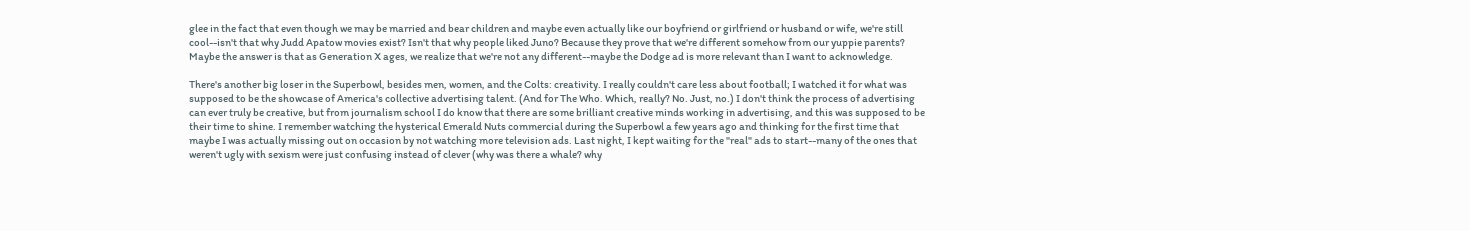glee in the fact that even though we may be married and bear children and maybe even actually like our boyfriend or girlfriend or husband or wife, we're still cool--isn't that why Judd Apatow movies exist? Isn't that why people liked Juno? Because they prove that we're different somehow from our yuppie parents? Maybe the answer is that as Generation X ages, we realize that we're not any different--maybe the Dodge ad is more relevant than I want to acknowledge.

There's another big loser in the Superbowl, besides men, women, and the Colts: creativity. I really couldn't care less about football; I watched it for what was supposed to be the showcase of America's collective advertising talent. (And for The Who. Which, really? No. Just, no.) I don't think the process of advertising can ever truly be creative, but from journalism school I do know that there are some brilliant creative minds working in advertising, and this was supposed to be their time to shine. I remember watching the hysterical Emerald Nuts commercial during the Superbowl a few years ago and thinking for the first time that maybe I was actually missing out on occasion by not watching more television ads. Last night, I kept waiting for the "real" ads to start--many of the ones that weren't ugly with sexism were just confusing instead of clever (why was there a whale? why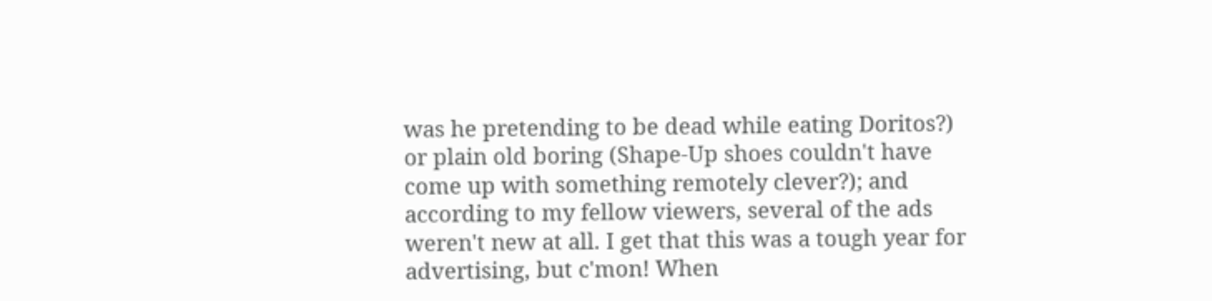was he pretending to be dead while eating Doritos?) or plain old boring (Shape-Up shoes couldn't have come up with something remotely clever?); and according to my fellow viewers, several of the ads weren't new at all. I get that this was a tough year for advertising, but c'mon! When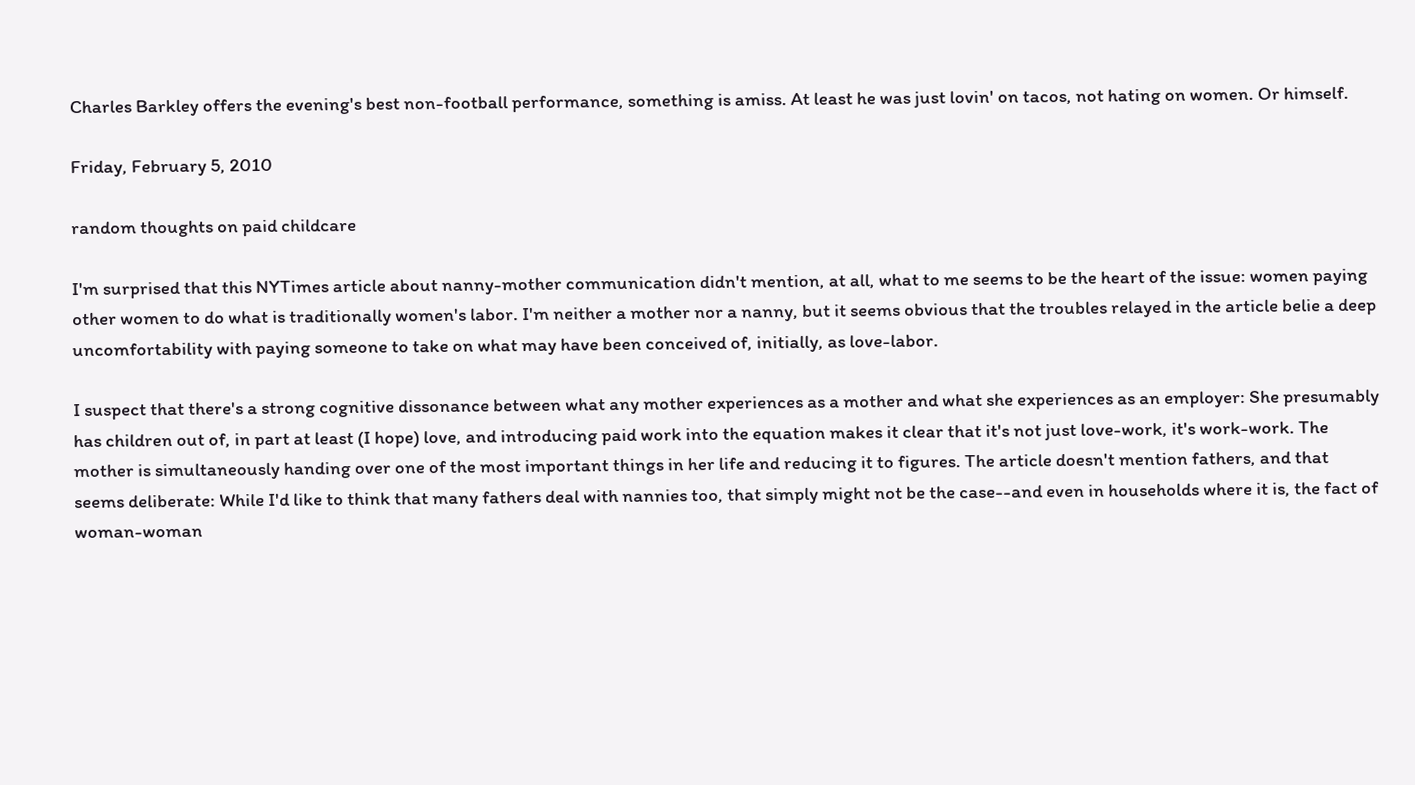Charles Barkley offers the evening's best non-football performance, something is amiss. At least he was just lovin' on tacos, not hating on women. Or himself.

Friday, February 5, 2010

random thoughts on paid childcare

I'm surprised that this NYTimes article about nanny-mother communication didn't mention, at all, what to me seems to be the heart of the issue: women paying other women to do what is traditionally women's labor. I'm neither a mother nor a nanny, but it seems obvious that the troubles relayed in the article belie a deep uncomfortability with paying someone to take on what may have been conceived of, initially, as love-labor.

I suspect that there's a strong cognitive dissonance between what any mother experiences as a mother and what she experiences as an employer: She presumably has children out of, in part at least (I hope) love, and introducing paid work into the equation makes it clear that it's not just love-work, it's work-work. The mother is simultaneously handing over one of the most important things in her life and reducing it to figures. The article doesn't mention fathers, and that seems deliberate: While I'd like to think that many fathers deal with nannies too, that simply might not be the case--and even in households where it is, the fact of woman-woman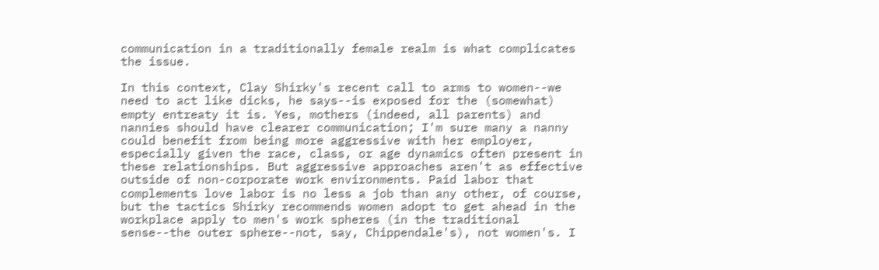communication in a traditionally female realm is what complicates the issue.

In this context, Clay Shirky's recent call to arms to women--we need to act like dicks, he says--is exposed for the (somewhat) empty entreaty it is. Yes, mothers (indeed, all parents) and nannies should have clearer communication; I'm sure many a nanny could benefit from being more aggressive with her employer, especially given the race, class, or age dynamics often present in these relationships. But aggressive approaches aren't as effective outside of non-corporate work environments. Paid labor that complements love labor is no less a job than any other, of course, but the tactics Shirky recommends women adopt to get ahead in the workplace apply to men's work spheres (in the traditional sense--the outer sphere--not, say, Chippendale's), not women's. I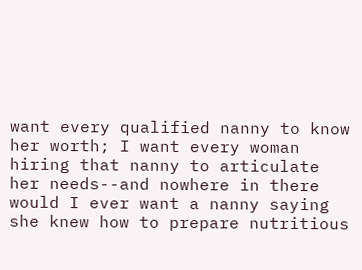want every qualified nanny to know her worth; I want every woman hiring that nanny to articulate her needs--and nowhere in there would I ever want a nanny saying she knew how to prepare nutritious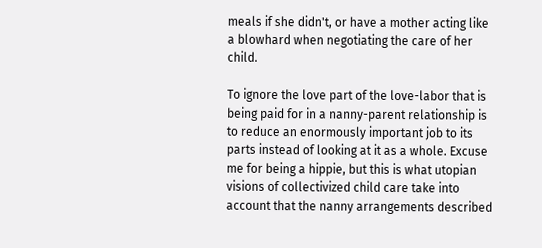meals if she didn't, or have a mother acting like a blowhard when negotiating the care of her child.

To ignore the love part of the love-labor that is being paid for in a nanny-parent relationship is to reduce an enormously important job to its parts instead of looking at it as a whole. Excuse me for being a hippie, but this is what utopian visions of collectivized child care take into account that the nanny arrangements described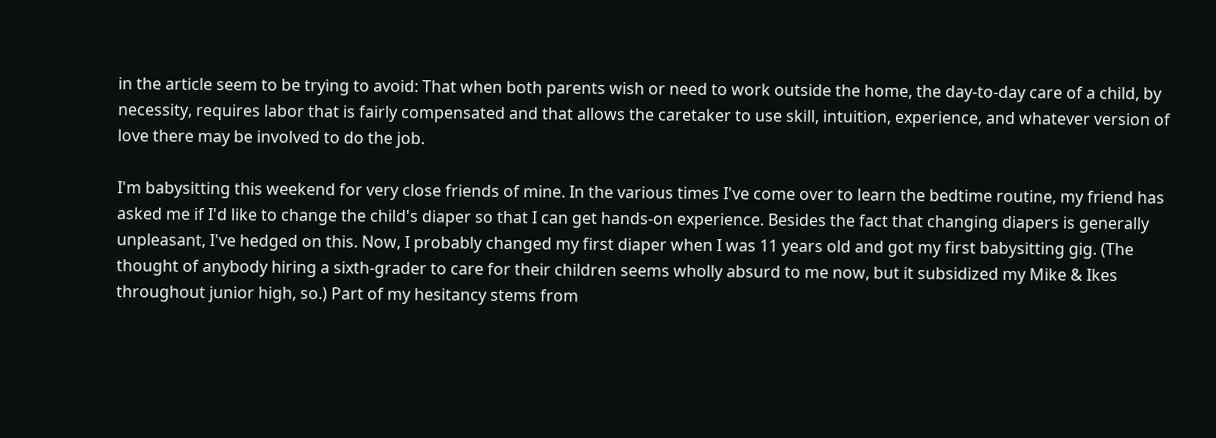in the article seem to be trying to avoid: That when both parents wish or need to work outside the home, the day-to-day care of a child, by necessity, requires labor that is fairly compensated and that allows the caretaker to use skill, intuition, experience, and whatever version of love there may be involved to do the job.

I'm babysitting this weekend for very close friends of mine. In the various times I've come over to learn the bedtime routine, my friend has asked me if I'd like to change the child's diaper so that I can get hands-on experience. Besides the fact that changing diapers is generally unpleasant, I've hedged on this. Now, I probably changed my first diaper when I was 11 years old and got my first babysitting gig. (The thought of anybody hiring a sixth-grader to care for their children seems wholly absurd to me now, but it subsidized my Mike & Ikes throughout junior high, so.) Part of my hesitancy stems from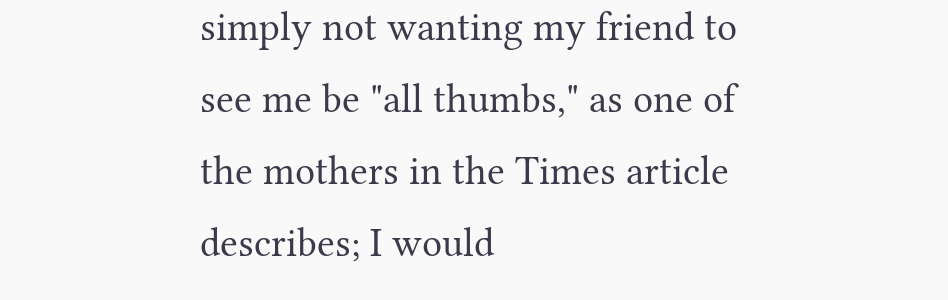simply not wanting my friend to see me be "all thumbs," as one of the mothers in the Times article describes; I would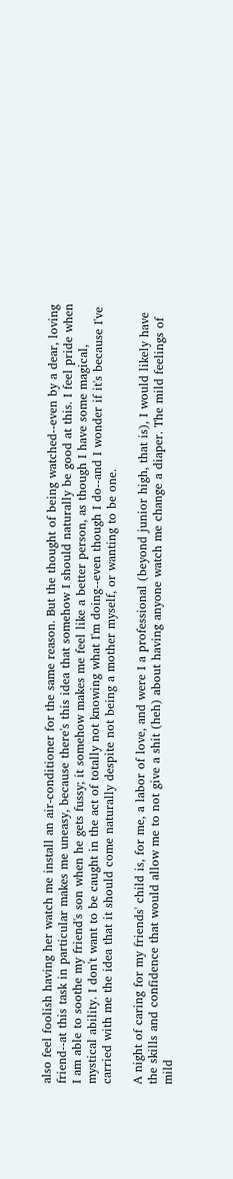also feel foolish having her watch me install an air-conditioner for the same reason. But the thought of being watched--even by a dear, loving friend--at this task in particular makes me uneasy, because there's this idea that somehow I should naturally be good at this. I feel pride when I am able to soothe my friend's son when he gets fussy; it somehow makes me feel like a better person, as though I have some magical, mystical ability. I don't want to be caught in the act of totally not knowing what I'm doing--even though I do--and I wonder if it's because I've carried with me the idea that it should come naturally despite not being a mother myself, or wanting to be one.

A night of caring for my friends' child is, for me, a labor of love, and were I a professional (beyond junior high, that is), I would likely have the skills and confidence that would allow me to not give a shit (heh) about having anyone watch me change a diaper. The mild feelings of mild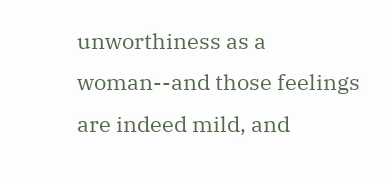unworthiness as a woman--and those feelings are indeed mild, and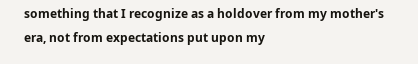something that I recognize as a holdover from my mother's era, not from expectations put upon my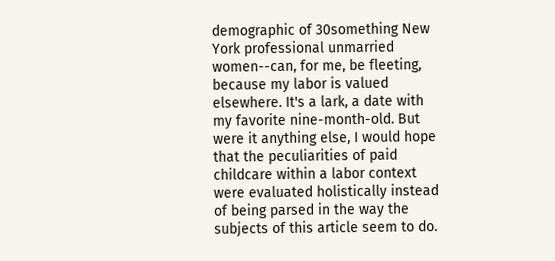demographic of 30something New York professional unmarried women--can, for me, be fleeting, because my labor is valued elsewhere. It's a lark, a date with my favorite nine-month-old. But were it anything else, I would hope that the peculiarities of paid childcare within a labor context were evaluated holistically instead of being parsed in the way the subjects of this article seem to do.